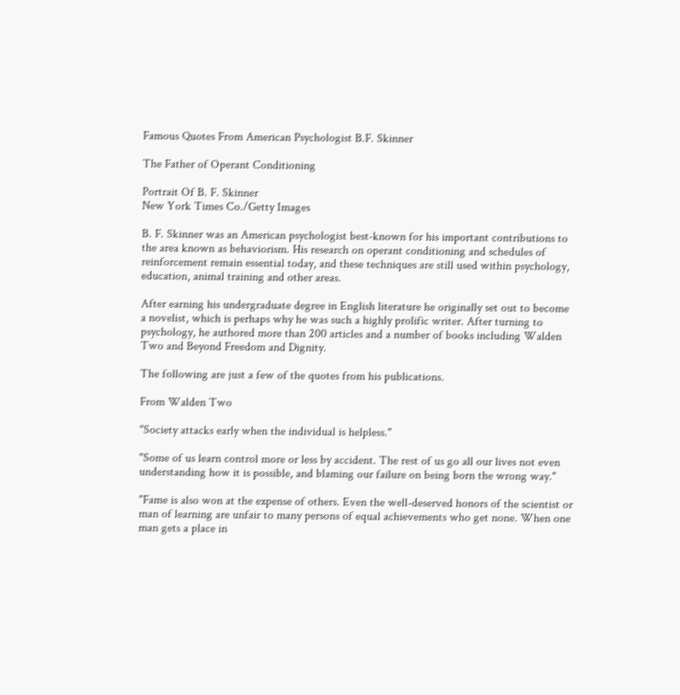Famous Quotes From American Psychologist B.F. Skinner

The Father of Operant Conditioning

Portrait Of B. F. Skinner
New York Times Co./Getty Images

B. F. Skinner was an American psychologist best-known for his important contributions to the area known as behaviorism. His research on operant conditioning and schedules of reinforcement remain essential today, and these techniques are still used within psychology, education, animal training and other areas.

After earning his undergraduate degree in English literature he originally set out to become a novelist, which is perhaps why he was such a highly prolific writer. After turning to psychology, he authored more than 200 articles and a number of books including Walden Two and Beyond Freedom and Dignity.

The following are just a few of the quotes from his publications.

From Walden Two

"Society attacks early when the individual is helpless."

"Some of us learn control more or less by accident. The rest of us go all our lives not even understanding how it is possible, and blaming our failure on being born the wrong way."

"Fame is also won at the expense of others. Even the well-deserved honors of the scientist or man of learning are unfair to many persons of equal achievements who get none. When one man gets a place in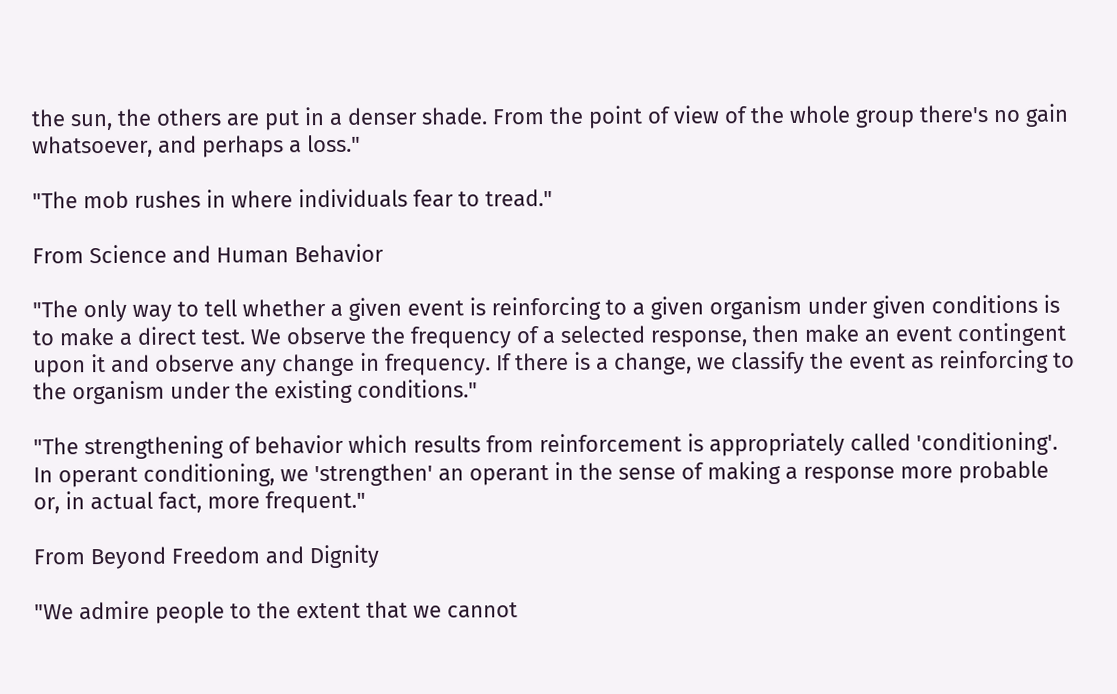the sun, the others are put in a denser shade. From the point of view of the whole group there's no gain whatsoever, and perhaps a loss."

"The mob rushes in where individuals fear to tread."

From Science and Human Behavior

"The only way to tell whether a given event is reinforcing to a given organism under given conditions is to make a direct test. We observe the frequency of a selected response, then make an event contingent upon it and observe any change in frequency. If there is a change, we classify the event as reinforcing to the organism under the existing conditions."

"The strengthening of behavior which results from reinforcement is appropriately called 'conditioning'. In operant conditioning, we 'strengthen' an operant in the sense of making a response more probable or, in actual fact, more frequent."

From Beyond Freedom and Dignity

"We admire people to the extent that we cannot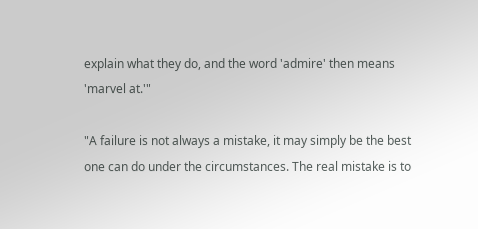explain what they do, and the word 'admire' then means 'marvel at.'"

"A failure is not always a mistake, it may simply be the best one can do under the circumstances. The real mistake is to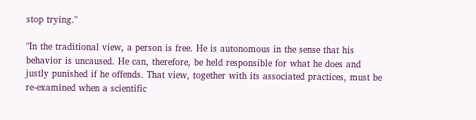stop trying."

"In the traditional view, a person is free. He is autonomous in the sense that his behavior is uncaused. He can, therefore, be held responsible for what he does and justly punished if he offends. That view, together with its associated practices, must be re-examined when a scientific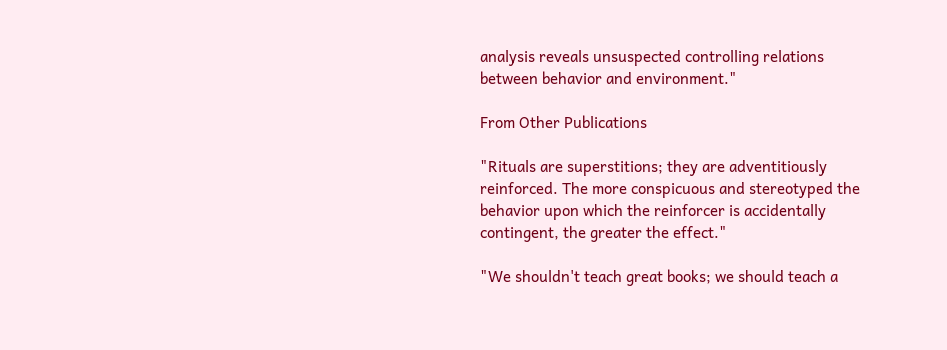analysis reveals unsuspected controlling relations between behavior and environment."

From Other Publications

"Rituals are superstitions; they are adventitiously reinforced. The more conspicuous and stereotyped the behavior upon which the reinforcer is accidentally contingent, the greater the effect."

"We shouldn't teach great books; we should teach a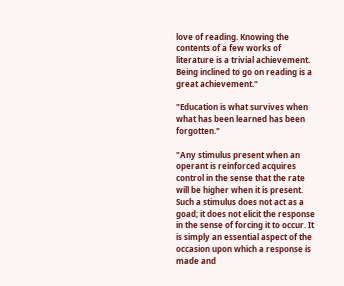love of reading. Knowing the contents of a few works of literature is a trivial achievement. Being inclined to go on reading is a great achievement."

"Education is what survives when what has been learned has been forgotten."

"Any stimulus present when an operant is reinforced acquires control in the sense that the rate will be higher when it is present. Such a stimulus does not act as a goad; it does not elicit the response in the sense of forcing it to occur. It is simply an essential aspect of the occasion upon which a response is made and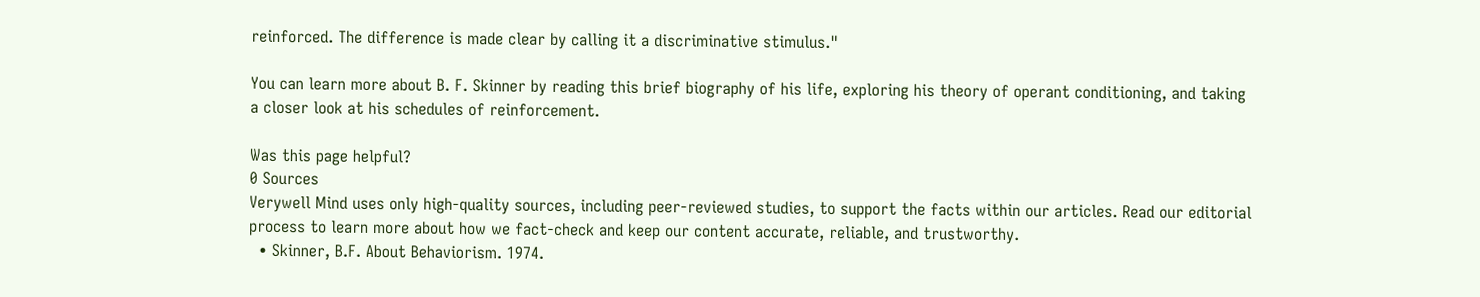reinforced. The difference is made clear by calling it a discriminative stimulus."

You can learn more about B. F. Skinner by reading this brief biography of his life, exploring his theory of operant conditioning, and taking a closer look at his schedules of reinforcement.

Was this page helpful?
0 Sources
Verywell Mind uses only high-quality sources, including peer-reviewed studies, to support the facts within our articles. Read our editorial process to learn more about how we fact-check and keep our content accurate, reliable, and trustworthy.
  • Skinner, B.F. About Behaviorism. 1974.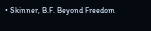• Skinner, B.F. Beyond Freedom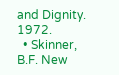and Dignity. 1972.
  • Skinner, B.F. New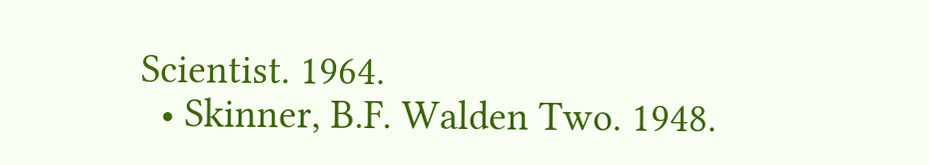Scientist. 1964.
  • Skinner, B.F. Walden Two. 1948.